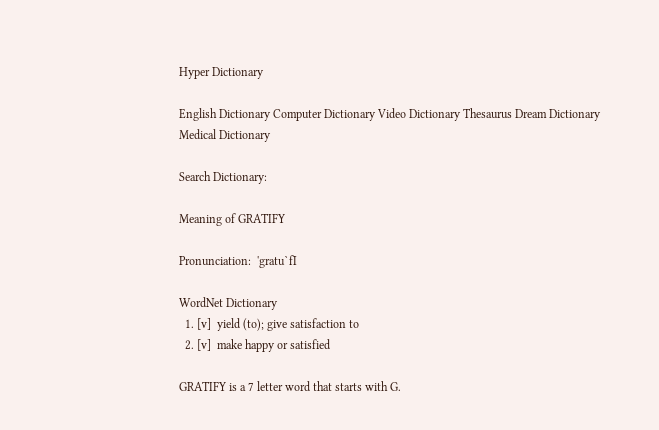Hyper Dictionary

English Dictionary Computer Dictionary Video Dictionary Thesaurus Dream Dictionary Medical Dictionary

Search Dictionary:

Meaning of GRATIFY

Pronunciation:  'gratu`fI

WordNet Dictionary
  1. [v]  yield (to); give satisfaction to
  2. [v]  make happy or satisfied

GRATIFY is a 7 letter word that starts with G.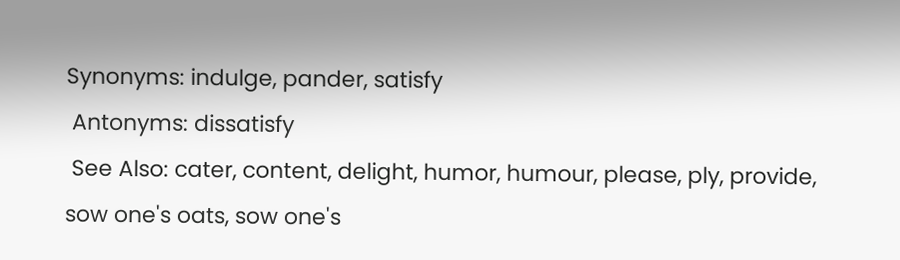Synonyms: indulge, pander, satisfy
 Antonyms: dissatisfy
 See Also: cater, content, delight, humor, humour, please, ply, provide, sow one's oats, sow one's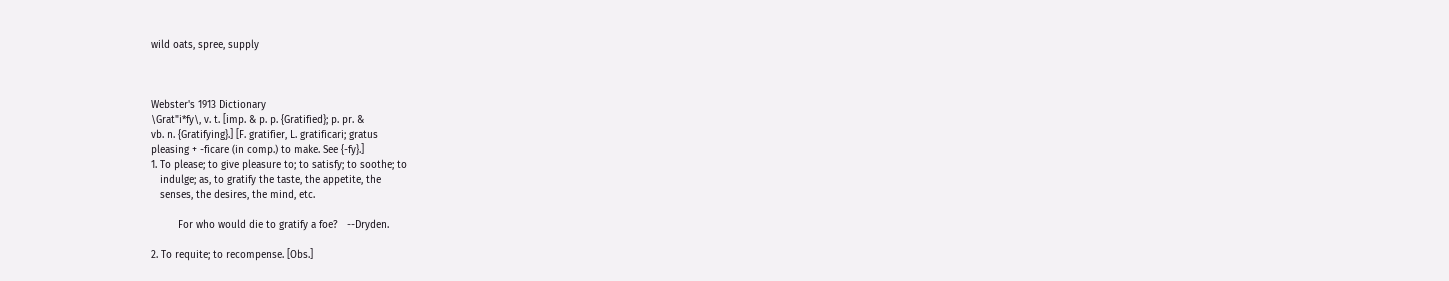wild oats, spree, supply



Webster's 1913 Dictionary
\Grat"i*fy\, v. t. [imp. & p. p. {Gratified}; p. pr. &
vb. n. {Gratifying}.] [F. gratifier, L. gratificari; gratus
pleasing + -ficare (in comp.) to make. See {-fy}.]
1. To please; to give pleasure to; to satisfy; to soothe; to
   indulge; as, to gratify the taste, the appetite, the
   senses, the desires, the mind, etc.

         For who would die to gratify a foe?   --Dryden.

2. To requite; to recompense. [Obs.]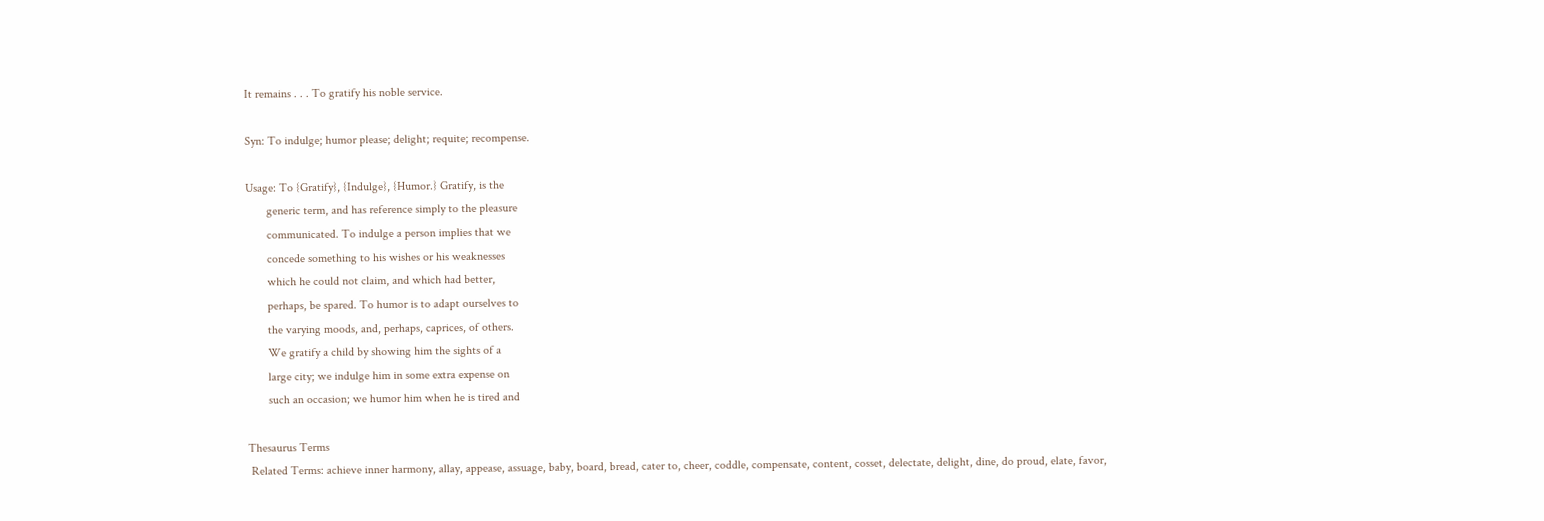It remains . . . To gratify his noble service.

Syn: To indulge; humor please; delight; requite; recompense.

Usage: To {Gratify}, {Indulge}, {Humor.} Gratify, is the
       generic term, and has reference simply to the pleasure
       communicated. To indulge a person implies that we
       concede something to his wishes or his weaknesses
       which he could not claim, and which had better,
       perhaps, be spared. To humor is to adapt ourselves to
       the varying moods, and, perhaps, caprices, of others.
       We gratify a child by showing him the sights of a
       large city; we indulge him in some extra expense on
       such an occasion; we humor him when he is tired and

Thesaurus Terms
 Related Terms: achieve inner harmony, allay, appease, assuage, baby, board, bread, cater to, cheer, coddle, compensate, content, cosset, delectate, delight, dine, do proud, elate, favor,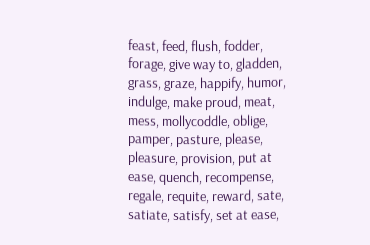feast, feed, flush, fodder, forage, give way to, gladden, grass, graze, happify, humor, indulge, make proud, meat, mess, mollycoddle, oblige, pamper, pasture, please, pleasure, provision, put at ease, quench, recompense, regale, requite, reward, sate, satiate, satisfy, set at ease,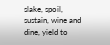slake, spoil, sustain, wine and dine, yield to